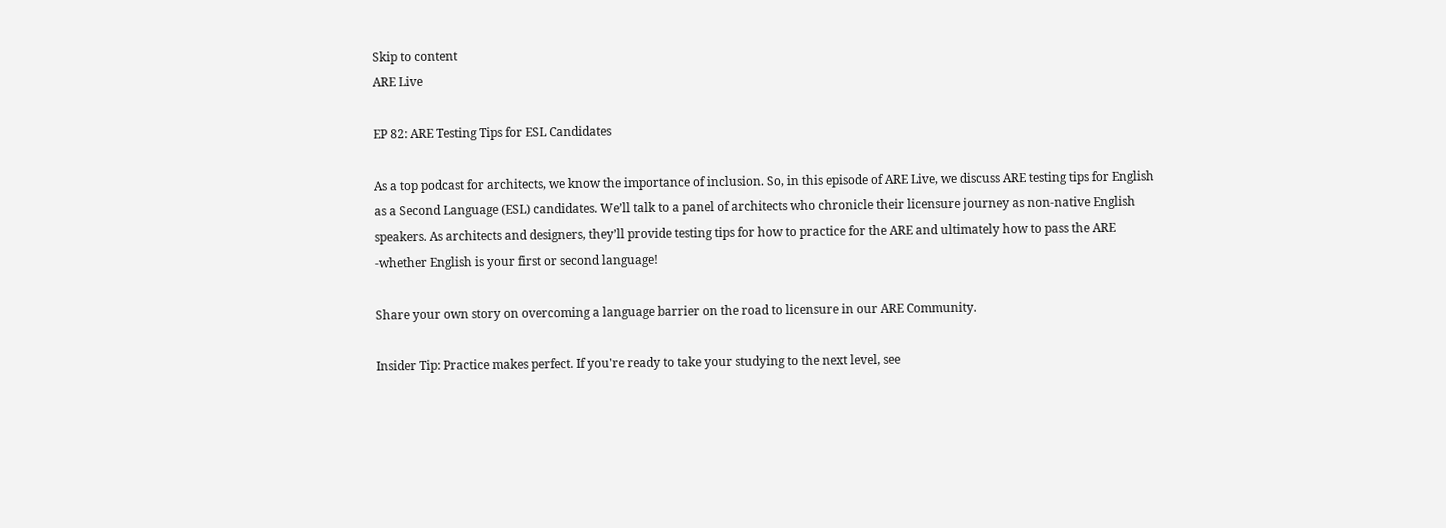Skip to content
ARE Live

EP 82: ARE Testing Tips for ESL Candidates

As a top podcast for architects, we know the importance of inclusion. So, in this episode of ARE Live, we discuss ARE testing tips for English as a Second Language (ESL) candidates. We’ll talk to a panel of architects who chronicle their licensure journey as non-native English speakers. As architects and designers, they’ll provide testing tips for how to practice for the ARE and ultimately how to pass the ARE -whether English is your first or second language!

Share your own story on overcoming a language barrier on the road to licensure in our ARE Community.

Insider Tip: Practice makes perfect. If you're ready to take your studying to the next level, see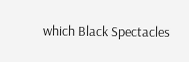which Black Spectacles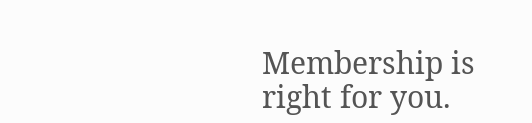Membership is right for you.